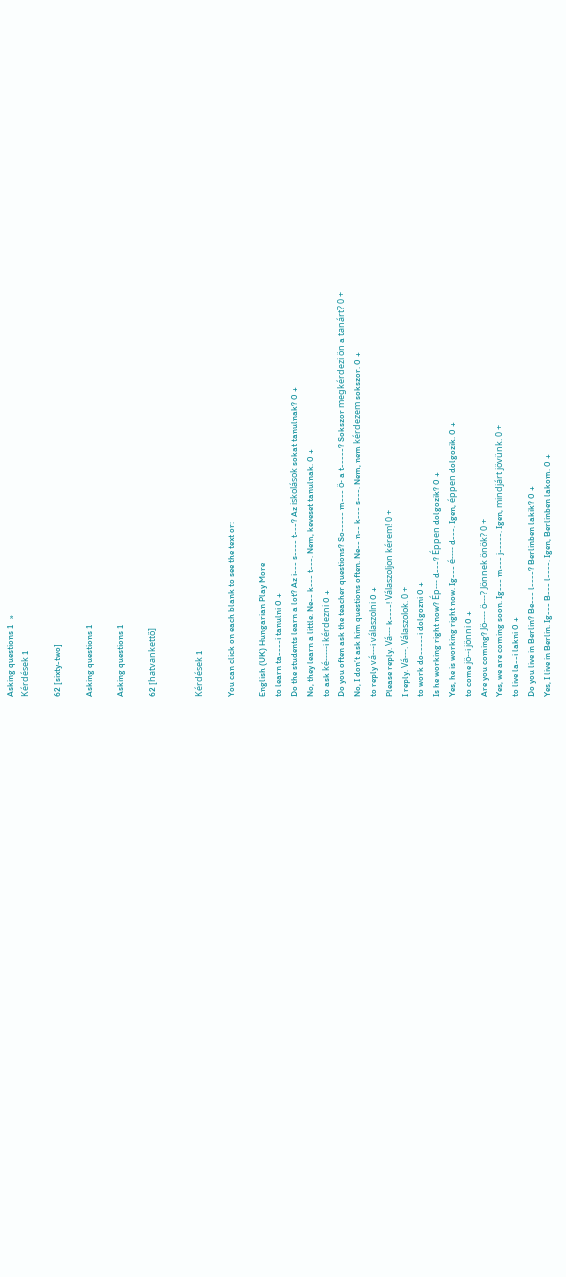Asking questions 1   »
Kérdések 1

62 [sixty-two]

Asking questions 1

Asking questions 1

62 [hatvankettő]


Kérdések 1

You can click on each blank to see the text or:

English (UK) Hungarian Play More
to learn ta----i tanulni 0 +
Do the students learn a lot? Az i--- s---- t---? Az iskolások sokat tanulnak? 0 +
No, they learn a little. Ne-- k--- t---. Nem, keveset tanulnak. 0 +
to ask ké-----i kérdezni 0 +
Do you often ask the teacher questions? So----- m--- ö- a t-----? Sokszor megkérdezi ön a tanárt? 0 +
No, I don’t ask him questions often. Ne-- n-- k--- s---. Nem, nem kérdezem sokszor. 0 +
to reply vá---i válaszolni 0 +
Please reply. Vá--- k----! Válaszoljon kérem! 0 +
I reply. Vá---. Válaszolok. 0 +
to work do-----i dolgozni 0 +
Is he working right now? Ép--- d---? Éppen dolgozik? 0 +
Yes, he is working right now. Ig--- é---- d---. Igen, éppen dolgozik. 0 +
to come jö--i jönni 0 +
Are you coming? Jö---- ö---? Jönnek önök? 0 +
Yes, we are coming soon. Ig--- m--- j-----. Igen, mindjárt jövünk. 0 +
to live la--i lakni 0 +
Do you live in Berlin? Be--- l----? Berlinben lakik? 0 +
Yes, I live in Berlin. Ig--- B--- l----. Igen, Berlinben lakom. 0 +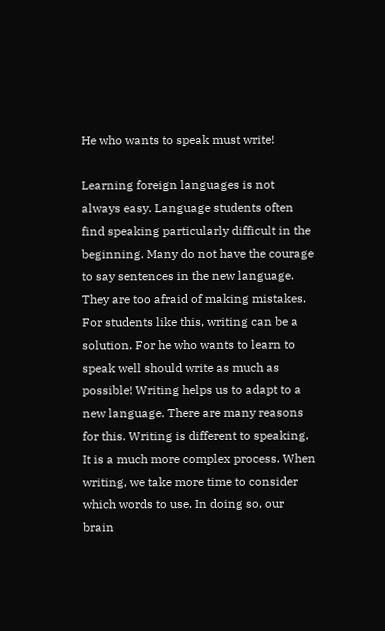He who wants to speak must write!

Learning foreign languages is not always easy. Language students often find speaking particularly difficult in the beginning. Many do not have the courage to say sentences in the new language. They are too afraid of making mistakes. For students like this, writing can be a solution. For he who wants to learn to speak well should write as much as possible! Writing helps us to adapt to a new language. There are many reasons for this. Writing is different to speaking. It is a much more complex process. When writing, we take more time to consider which words to use. In doing so, our brain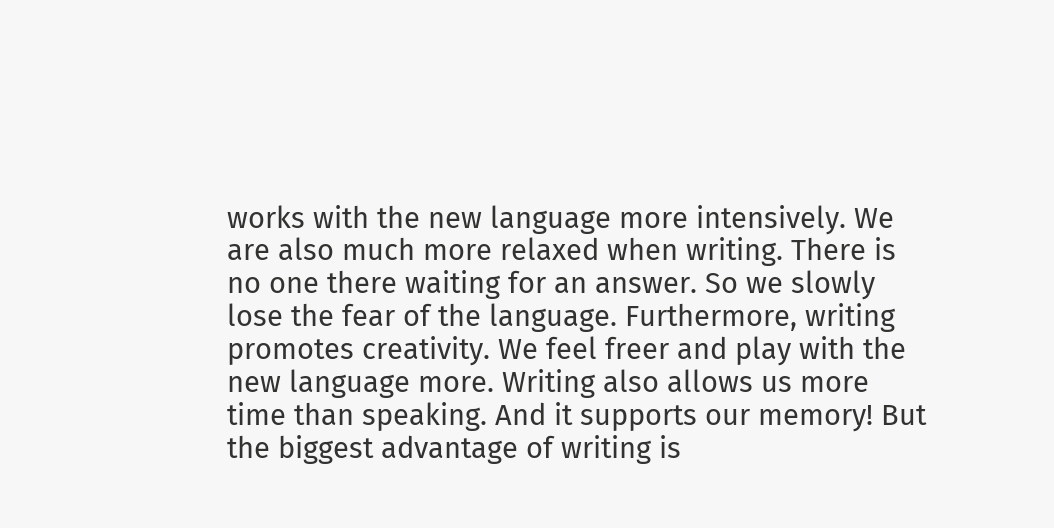works with the new language more intensively. We are also much more relaxed when writing. There is no one there waiting for an answer. So we slowly lose the fear of the language. Furthermore, writing promotes creativity. We feel freer and play with the new language more. Writing also allows us more time than speaking. And it supports our memory! But the biggest advantage of writing is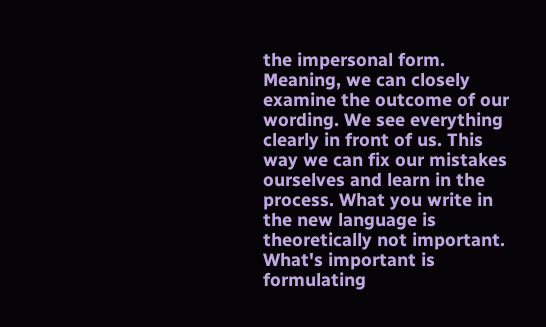the impersonal form. Meaning, we can closely examine the outcome of our wording. We see everything clearly in front of us. This way we can fix our mistakes ourselves and learn in the process. What you write in the new language is theoretically not important. What's important is formulating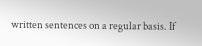written sentences on a regular basis. If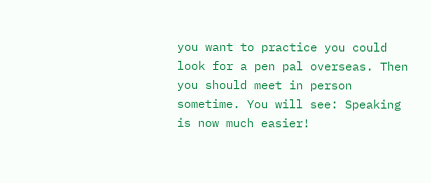you want to practice you could look for a pen pal overseas. Then you should meet in person sometime. You will see: Speaking is now much easier!